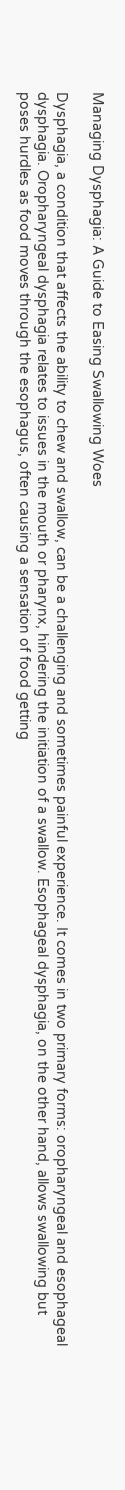Managing Dysphagia: A Guide to Easing Swallowing Woes

Dysphagia, a condition that affects the ability to chew and swallow, can be a challenging and sometimes painful experience. It comes in two primary forms: oropharyngeal and esophageal dysphagia. Oropharyngeal dysphagia relates to issues in the mouth or pharynx, hindering the initiation of a swallow. Esophageal dysphagia, on the other hand, allows swallowing but poses hurdles as food moves through the esophagus, often causing a sensation of food getting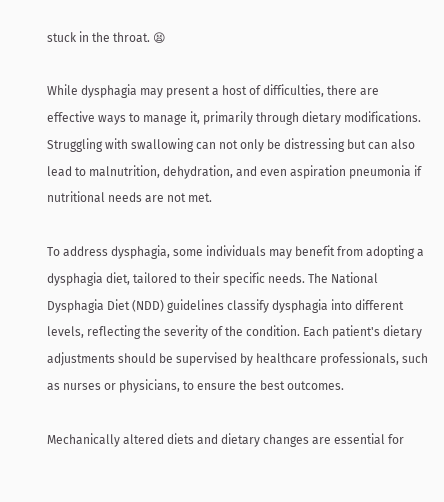stuck in the throat. 😫

While dysphagia may present a host of difficulties, there are effective ways to manage it, primarily through dietary modifications. Struggling with swallowing can not only be distressing but can also lead to malnutrition, dehydration, and even aspiration pneumonia if nutritional needs are not met.

To address dysphagia, some individuals may benefit from adopting a dysphagia diet, tailored to their specific needs. The National Dysphagia Diet (NDD) guidelines classify dysphagia into different levels, reflecting the severity of the condition. Each patient's dietary adjustments should be supervised by healthcare professionals, such as nurses or physicians, to ensure the best outcomes.

Mechanically altered diets and dietary changes are essential for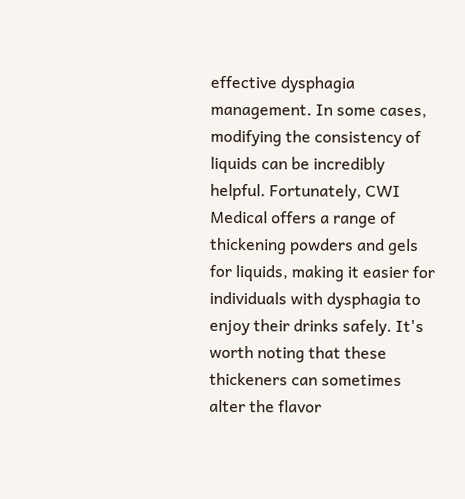effective dysphagia management. In some cases, modifying the consistency of liquids can be incredibly helpful. Fortunately, CWI Medical offers a range of thickening powders and gels for liquids, making it easier for individuals with dysphagia to enjoy their drinks safely. It's worth noting that these thickeners can sometimes alter the flavor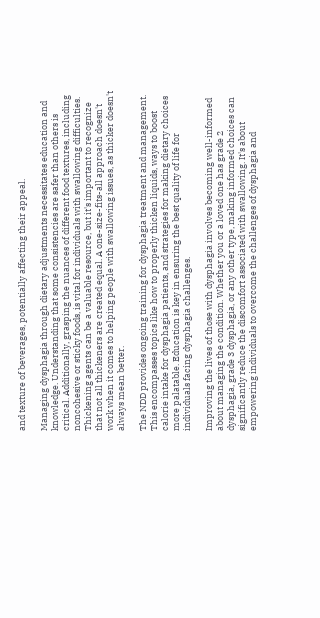and texture of beverages, potentially affecting their appeal.

Managing dysphagia through dietary adjustments necessitates education and knowledge. Understanding that some consistencies are safer than others is critical. Additionally, grasping the nuances of different food textures, including noncohesive or sticky foods, is vital for individuals with swallowing difficulties. Thickening agents can be a valuable resource, but it's important to recognize that not all thickeners are created equal. A one-size-fits-all approach doesn't work when it comes to helping people with swallowing issues, as thicker doesn't always mean better.

The NDD provides ongoing training for dysphagia treatment and management. This encompasses topics like how to properly thicken liquids, ways to boost calorie intake for dysphagia patients, and strategies for making dietary choices more palatable. Education is key in ensuring the best quality of life for individuals facing dysphagia challenges.

Improving the lives of those with dysphagia involves becoming well-informed about managing the condition. Whether you or a loved one has grade 2 dysphagia, grade 3 dysphagia, or any other type, making informed choices can significantly reduce the discomfort associated with swallowing. It's about empowering individuals to overcome the challenges of dysphagia and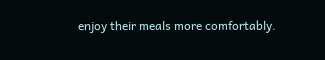enjoy their meals more comfortably.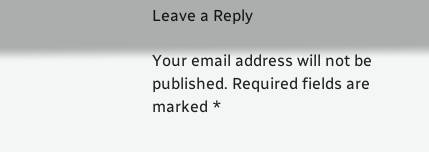Leave a Reply

Your email address will not be published. Required fields are marked *